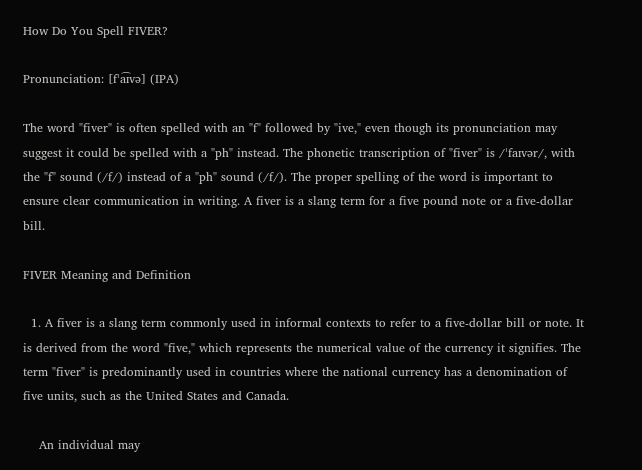How Do You Spell FIVER?

Pronunciation: [fˈa͡ɪvə] (IPA)

The word "fiver" is often spelled with an "f" followed by "ive," even though its pronunciation may suggest it could be spelled with a "ph" instead. The phonetic transcription of "fiver" is /ˈfaɪvər/, with the "f" sound (/f/) instead of a "ph" sound (/f/). The proper spelling of the word is important to ensure clear communication in writing. A fiver is a slang term for a five pound note or a five-dollar bill.

FIVER Meaning and Definition

  1. A fiver is a slang term commonly used in informal contexts to refer to a five-dollar bill or note. It is derived from the word "five," which represents the numerical value of the currency it signifies. The term "fiver" is predominantly used in countries where the national currency has a denomination of five units, such as the United States and Canada.

    An individual may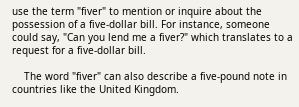use the term "fiver" to mention or inquire about the possession of a five-dollar bill. For instance, someone could say, "Can you lend me a fiver?" which translates to a request for a five-dollar bill.

    The word "fiver" can also describe a five-pound note in countries like the United Kingdom.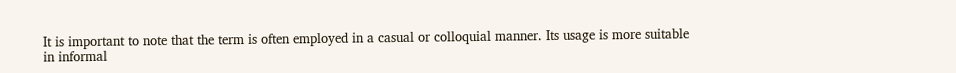It is important to note that the term is often employed in a casual or colloquial manner. Its usage is more suitable in informal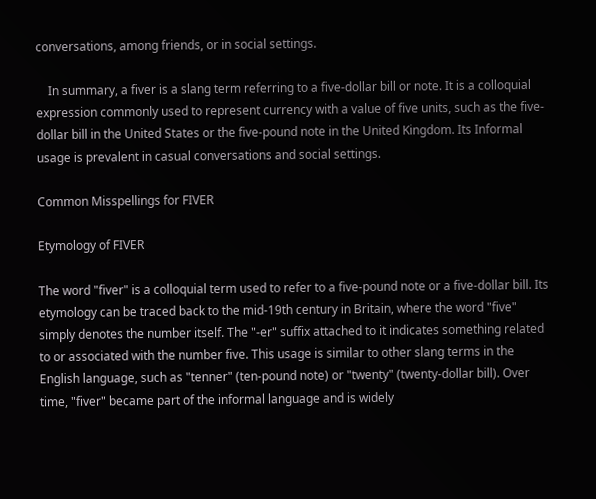conversations, among friends, or in social settings.

    In summary, a fiver is a slang term referring to a five-dollar bill or note. It is a colloquial expression commonly used to represent currency with a value of five units, such as the five-dollar bill in the United States or the five-pound note in the United Kingdom. Its Informal usage is prevalent in casual conversations and social settings.

Common Misspellings for FIVER

Etymology of FIVER

The word "fiver" is a colloquial term used to refer to a five-pound note or a five-dollar bill. Its etymology can be traced back to the mid-19th century in Britain, where the word "five" simply denotes the number itself. The "-er" suffix attached to it indicates something related to or associated with the number five. This usage is similar to other slang terms in the English language, such as "tenner" (ten-pound note) or "twenty" (twenty-dollar bill). Over time, "fiver" became part of the informal language and is widely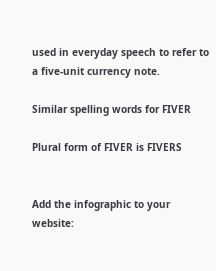used in everyday speech to refer to a five-unit currency note.

Similar spelling words for FIVER

Plural form of FIVER is FIVERS


Add the infographic to your website: